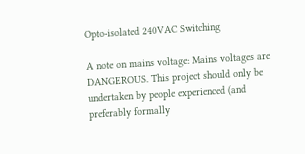Opto-isolated 240VAC Switching

A note on mains voltage: Mains voltages are DANGEROUS. This project should only be undertaken by people experienced (and preferably formally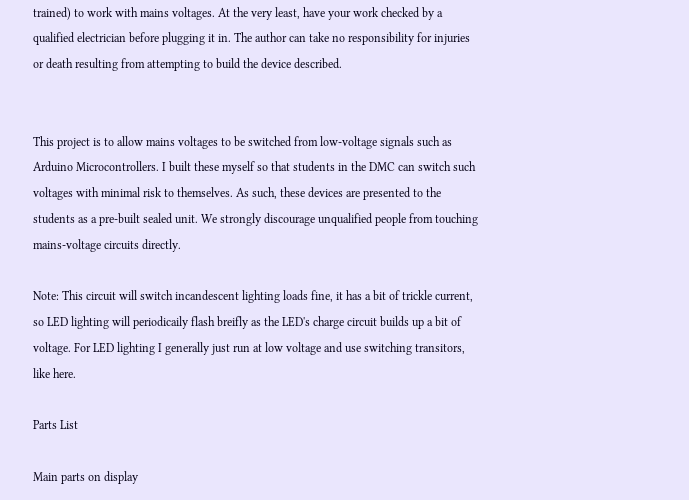trained) to work with mains voltages. At the very least, have your work checked by a qualified electrician before plugging it in. The author can take no responsibility for injuries or death resulting from attempting to build the device described.


This project is to allow mains voltages to be switched from low-voltage signals such as Arduino Microcontrollers. I built these myself so that students in the DMC can switch such voltages with minimal risk to themselves. As such, these devices are presented to the students as a pre-built sealed unit. We strongly discourage unqualified people from touching mains-voltage circuits directly.

Note: This circuit will switch incandescent lighting loads fine, it has a bit of trickle current, so LED lighting will periodicaily flash breifly as the LED's charge circuit builds up a bit of voltage. For LED lighting I generally just run at low voltage and use switching transitors, like here.

Parts List

Main parts on display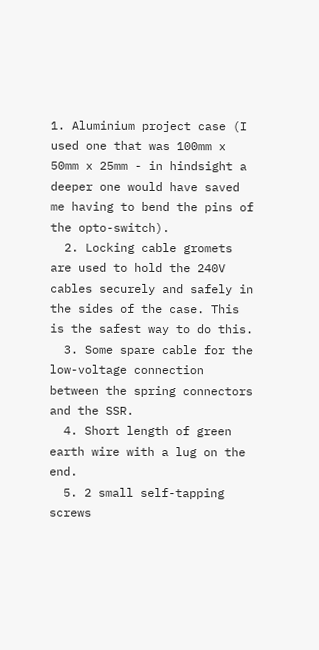1. Aluminium project case (I used one that was 100mm x 50mm x 25mm - in hindsight a deeper one would have saved me having to bend the pins of the opto-switch).
  2. Locking cable gromets are used to hold the 240V cables securely and safely in the sides of the case. This is the safest way to do this.
  3. Some spare cable for the low-voltage connection between the spring connectors and the SSR.
  4. Short length of green earth wire with a lug on the end.
  5. 2 small self-tapping screws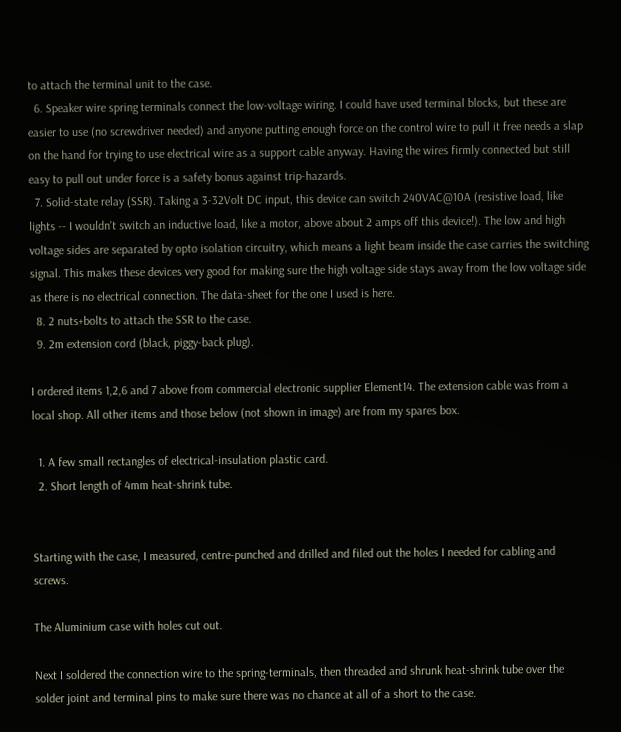to attach the terminal unit to the case.
  6. Speaker wire spring terminals connect the low-voltage wiring. I could have used terminal blocks, but these are easier to use (no screwdriver needed) and anyone putting enough force on the control wire to pull it free needs a slap on the hand for trying to use electrical wire as a support cable anyway. Having the wires firmly connected but still easy to pull out under force is a safety bonus against trip-hazards.
  7. Solid-state relay (SSR). Taking a 3-32Volt DC input, this device can switch 240VAC@10A (resistive load, like lights -- I wouldn't switch an inductive load, like a motor, above about 2 amps off this device!). The low and high voltage sides are separated by opto isolation circuitry, which means a light beam inside the case carries the switching signal. This makes these devices very good for making sure the high voltage side stays away from the low voltage side as there is no electrical connection. The data-sheet for the one I used is here.
  8. 2 nuts+bolts to attach the SSR to the case.
  9. 2m extension cord (black, piggy-back plug).

I ordered items 1,2,6 and 7 above from commercial electronic supplier Element14. The extension cable was from a local shop. All other items and those below (not shown in image) are from my spares box.

  1. A few small rectangles of electrical-insulation plastic card.
  2. Short length of 4mm heat-shrink tube.


Starting with the case, I measured, centre-punched and drilled and filed out the holes I needed for cabling and screws.

The Aluminium case with holes cut out.

Next I soldered the connection wire to the spring-terminals, then threaded and shrunk heat-shrink tube over the solder joint and terminal pins to make sure there was no chance at all of a short to the case.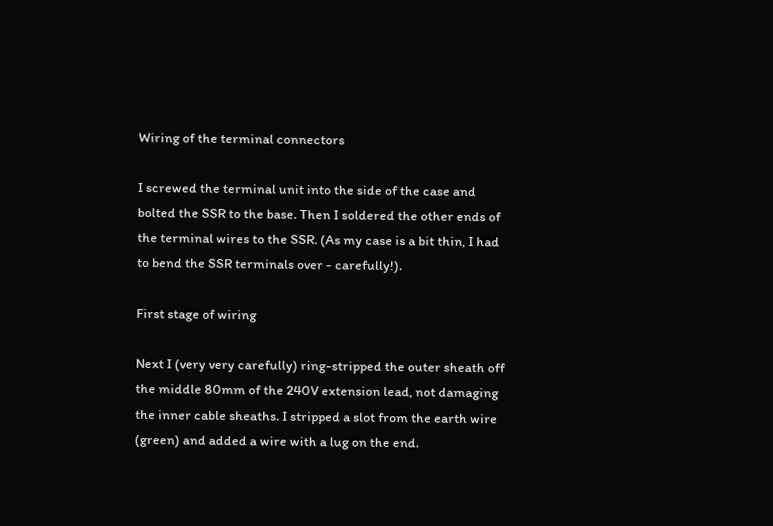Wiring of the terminal connectors

I screwed the terminal unit into the side of the case and bolted the SSR to the base. Then I soldered the other ends of the terminal wires to the SSR. (As my case is a bit thin, I had to bend the SSR terminals over - carefully!).

First stage of wiring

Next I (very very carefully) ring-stripped the outer sheath off the middle 80mm of the 240V extension lead, not damaging the inner cable sheaths. I stripped a slot from the earth wire (green) and added a wire with a lug on the end.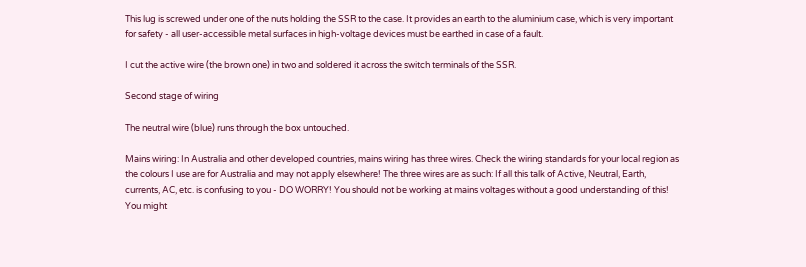This lug is screwed under one of the nuts holding the SSR to the case. It provides an earth to the aluminium case, which is very important for safety - all user-accessible metal surfaces in high-voltage devices must be earthed in case of a fault.

I cut the active wire (the brown one) in two and soldered it across the switch terminals of the SSR.

Second stage of wiring

The neutral wire (blue) runs through the box untouched.

Mains wiring: In Australia and other developed countries, mains wiring has three wires. Check the wiring standards for your local region as the colours I use are for Australia and may not apply elsewhere! The three wires are as such: If all this talk of Active, Neutral, Earth, currents, AC, etc. is confusing to you - DO WORRY! You should not be working at mains voltages without a good understanding of this! You might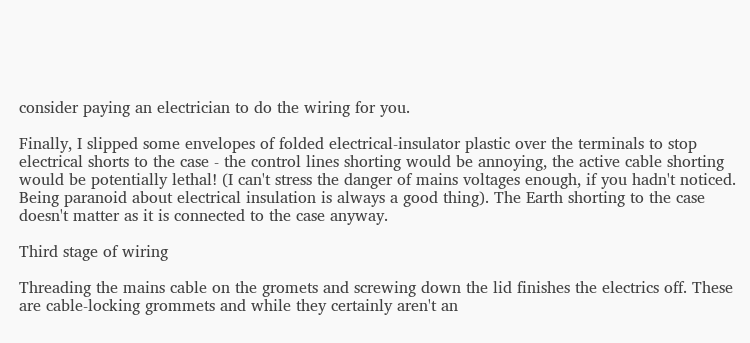consider paying an electrician to do the wiring for you.

Finally, I slipped some envelopes of folded electrical-insulator plastic over the terminals to stop electrical shorts to the case - the control lines shorting would be annoying, the active cable shorting would be potentially lethal! (I can't stress the danger of mains voltages enough, if you hadn't noticed. Being paranoid about electrical insulation is always a good thing). The Earth shorting to the case doesn't matter as it is connected to the case anyway.

Third stage of wiring

Threading the mains cable on the gromets and screwing down the lid finishes the electrics off. These are cable-locking grommets and while they certainly aren't an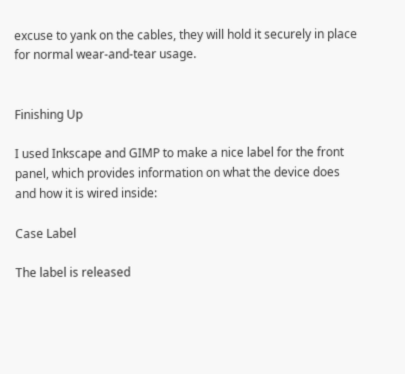excuse to yank on the cables, they will hold it securely in place for normal wear-and-tear usage.


Finishing Up

I used Inkscape and GIMP to make a nice label for the front panel, which provides information on what the device does and how it is wired inside:

Case Label

The label is released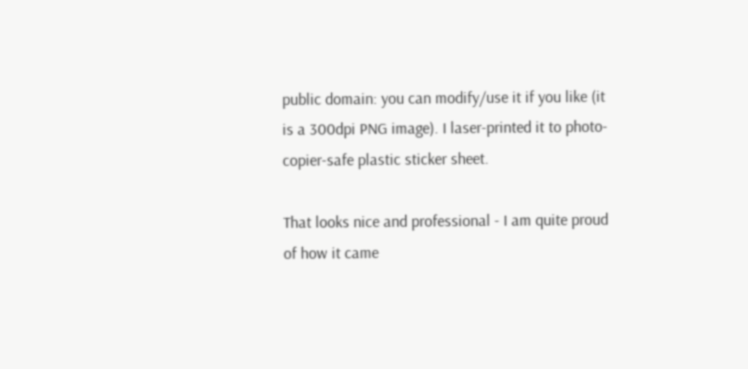public domain: you can modify/use it if you like (it is a 300dpi PNG image). I laser-printed it to photo-copier-safe plastic sticker sheet.

That looks nice and professional - I am quite proud of how it came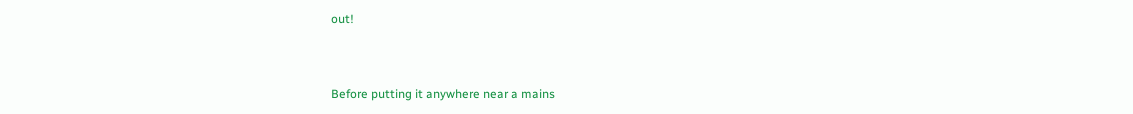out!



Before putting it anywhere near a mains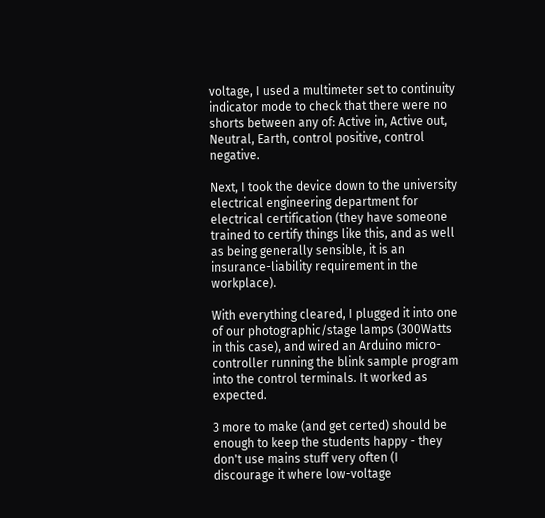voltage, I used a multimeter set to continuity indicator mode to check that there were no shorts between any of: Active in, Active out, Neutral, Earth, control positive, control negative.

Next, I took the device down to the university electrical engineering department for electrical certification (they have someone trained to certify things like this, and as well as being generally sensible, it is an insurance-liability requirement in the workplace).

With everything cleared, I plugged it into one of our photographic/stage lamps (300Watts in this case), and wired an Arduino micro-controller running the blink sample program into the control terminals. It worked as expected.

3 more to make (and get certed) should be enough to keep the students happy - they don't use mains stuff very often (I discourage it where low-voltage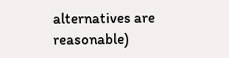alternatives are reasonable)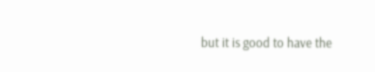but it is good to have the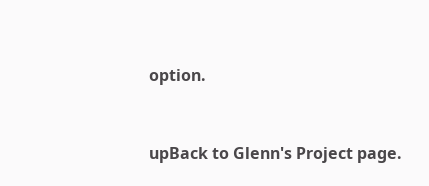option.


upBack to Glenn's Project page.